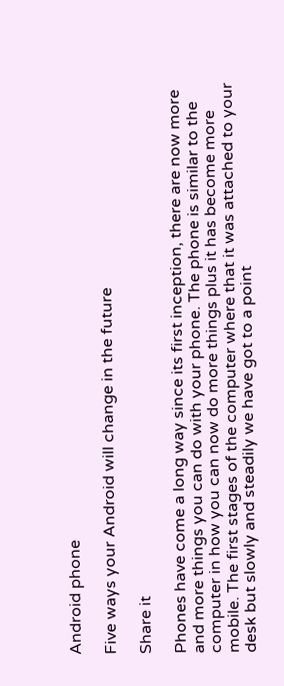Android phone

Five ways your Android will change in the future

Share it

Phones have come a long way since its first inception, there are now more and more things you can do with your phone. The phone is similar to the computer in how you can now do more things plus it has become more mobile. The first stages of the computer where that it was attached to your desk but slowly and steadily we have got to a point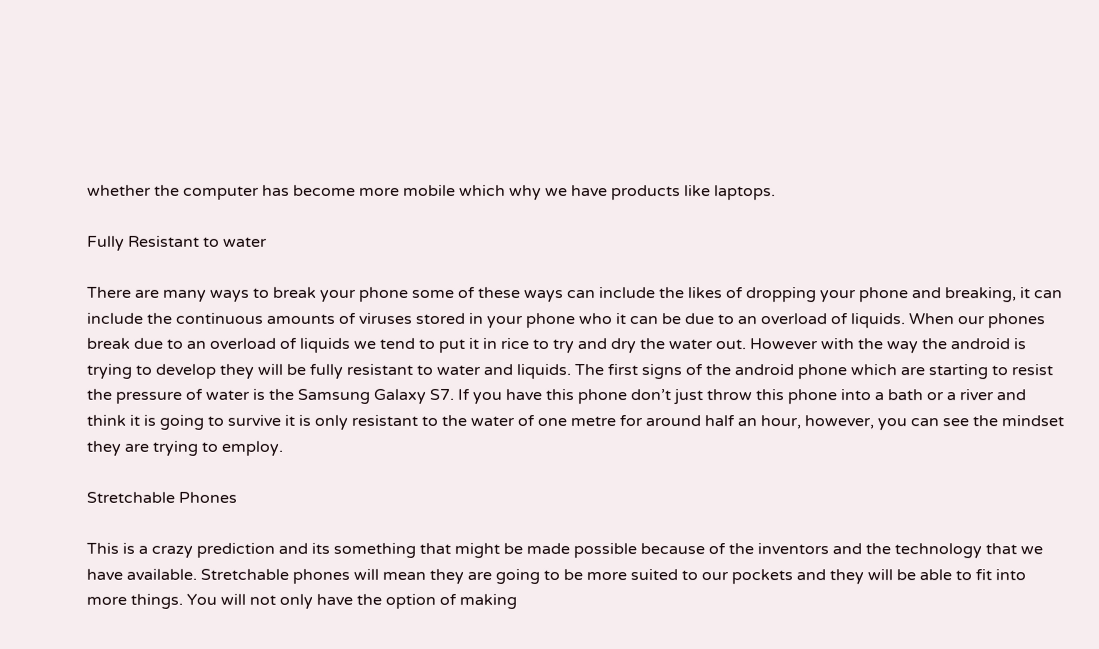whether the computer has become more mobile which why we have products like laptops.

Fully Resistant to water

There are many ways to break your phone some of these ways can include the likes of dropping your phone and breaking, it can include the continuous amounts of viruses stored in your phone who it can be due to an overload of liquids. When our phones break due to an overload of liquids we tend to put it in rice to try and dry the water out. However with the way the android is trying to develop they will be fully resistant to water and liquids. The first signs of the android phone which are starting to resist the pressure of water is the Samsung Galaxy S7. If you have this phone don’t just throw this phone into a bath or a river and think it is going to survive it is only resistant to the water of one metre for around half an hour, however, you can see the mindset they are trying to employ.

Stretchable Phones

This is a crazy prediction and its something that might be made possible because of the inventors and the technology that we have available. Stretchable phones will mean they are going to be more suited to our pockets and they will be able to fit into more things. You will not only have the option of making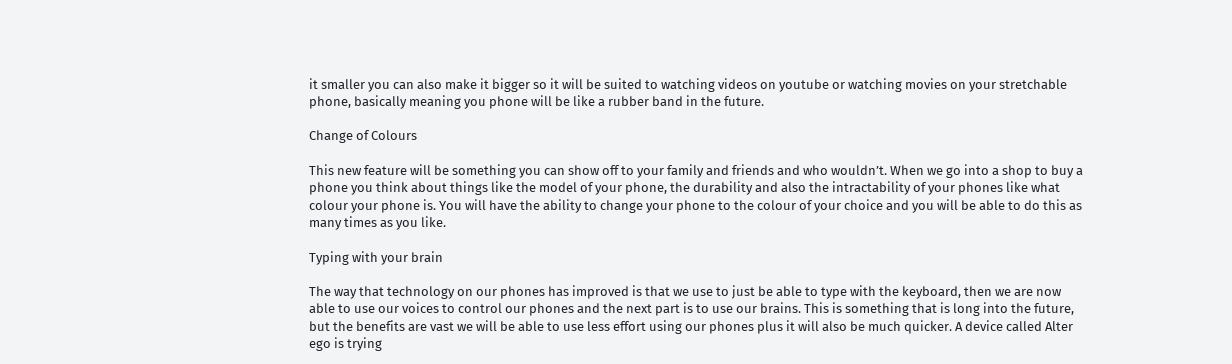it smaller you can also make it bigger so it will be suited to watching videos on youtube or watching movies on your stretchable phone, basically meaning you phone will be like a rubber band in the future.

Change of Colours

This new feature will be something you can show off to your family and friends and who wouldn’t. When we go into a shop to buy a phone you think about things like the model of your phone, the durability and also the intractability of your phones like what colour your phone is. You will have the ability to change your phone to the colour of your choice and you will be able to do this as many times as you like.

Typing with your brain

The way that technology on our phones has improved is that we use to just be able to type with the keyboard, then we are now able to use our voices to control our phones and the next part is to use our brains. This is something that is long into the future, but the benefits are vast we will be able to use less effort using our phones plus it will also be much quicker. A device called Alter ego is trying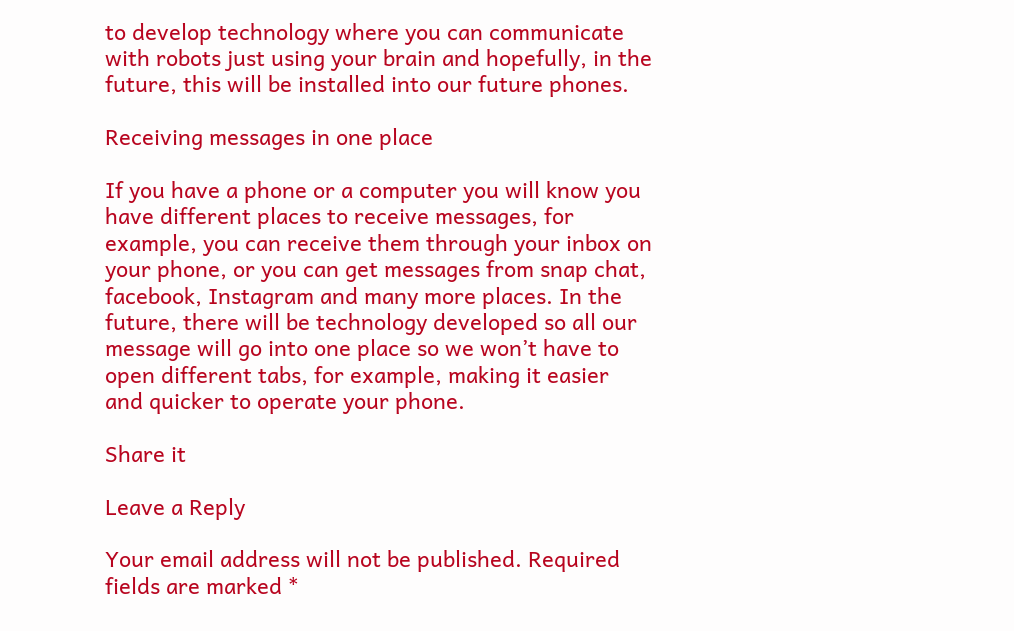to develop technology where you can communicate with robots just using your brain and hopefully, in the future, this will be installed into our future phones.

Receiving messages in one place

If you have a phone or a computer you will know you have different places to receive messages, for example, you can receive them through your inbox on your phone, or you can get messages from snap chat, facebook, Instagram and many more places. In the future, there will be technology developed so all our message will go into one place so we won’t have to open different tabs, for example, making it easier and quicker to operate your phone.

Share it

Leave a Reply

Your email address will not be published. Required fields are marked *